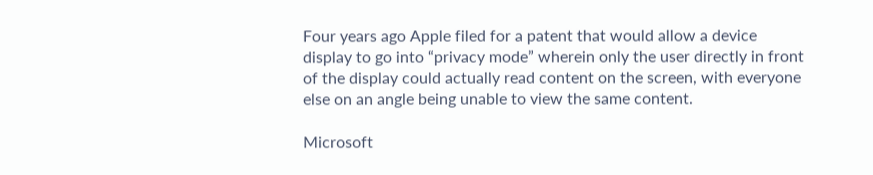Four years ago Apple filed for a patent that would allow a device display to go into “privacy mode” wherein only the user directly in front of the display could actually read content on the screen, with everyone else on an angle being unable to view the same content.

Microsoft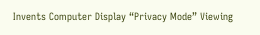Invents Computer Display “Privacy Mode” Viewing